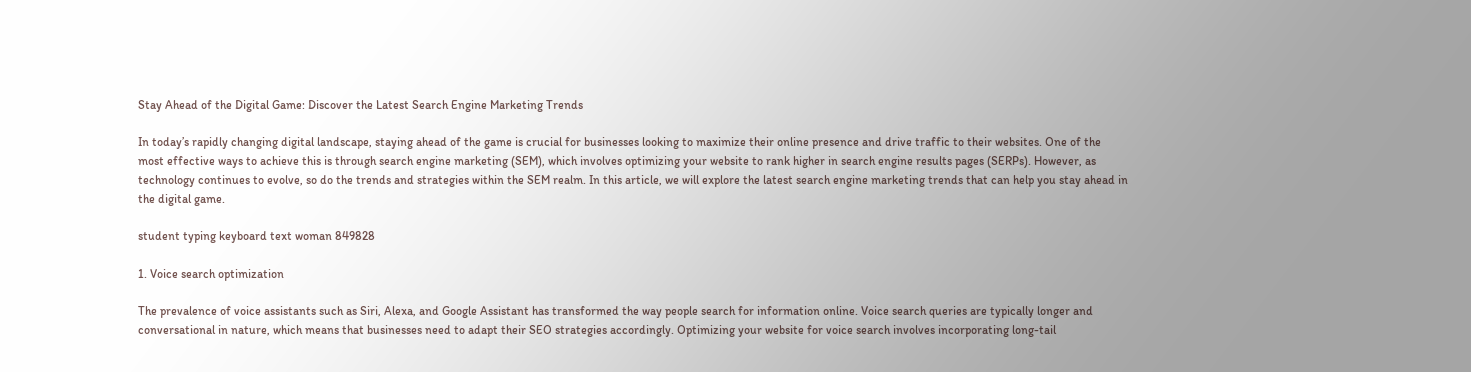Stay Ahead of the Digital Game: Discover the Latest Search Engine Marketing Trends

In today’s rapidly changing digital landscape, staying ahead of the game is crucial for businesses looking to maximize their online presence and drive traffic to their websites. One of the most effective ways to achieve this is through search engine marketing (SEM), which involves optimizing your website to rank higher in search engine results pages (SERPs). However, as technology continues to evolve, so do the trends and strategies within the SEM realm. In this article, we will explore the latest search engine marketing trends that can help you stay ahead in the digital game.

student typing keyboard text woman 849828

1. Voice search optimization

The prevalence of voice assistants such as Siri, Alexa, and Google Assistant has transformed the way people search for information online. Voice search queries are typically longer and conversational in nature, which means that businesses need to adapt their SEO strategies accordingly. Optimizing your website for voice search involves incorporating long-tail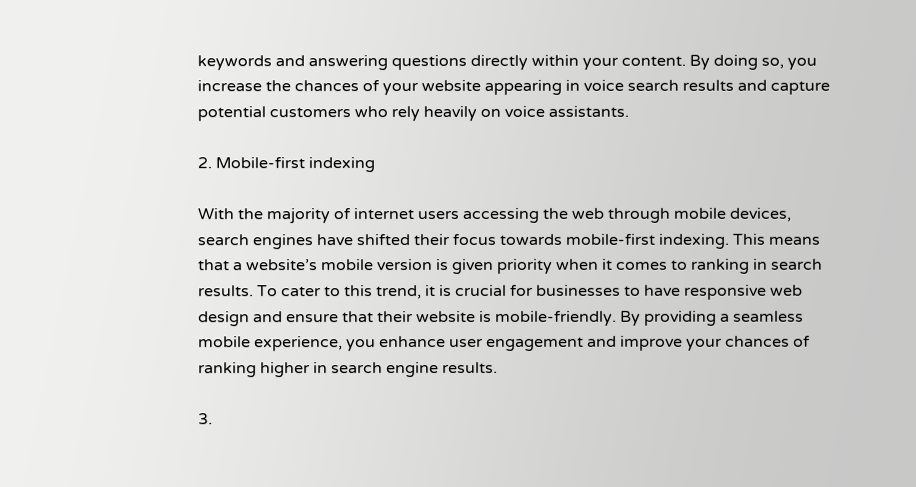keywords and answering questions directly within your content. By doing so, you increase the chances of your website appearing in voice search results and capture potential customers who rely heavily on voice assistants.

2. Mobile-first indexing

With the majority of internet users accessing the web through mobile devices, search engines have shifted their focus towards mobile-first indexing. This means that a website’s mobile version is given priority when it comes to ranking in search results. To cater to this trend, it is crucial for businesses to have responsive web design and ensure that their website is mobile-friendly. By providing a seamless mobile experience, you enhance user engagement and improve your chances of ranking higher in search engine results.

3.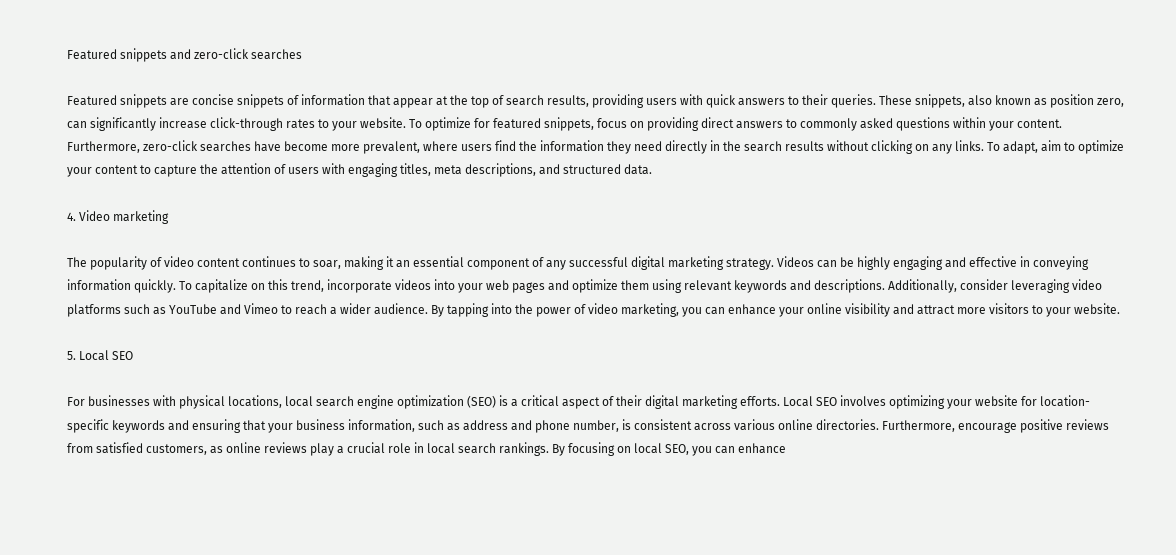Featured snippets and zero-click searches

Featured snippets are concise snippets of information that appear at the top of search results, providing users with quick answers to their queries. These snippets, also known as position zero, can significantly increase click-through rates to your website. To optimize for featured snippets, focus on providing direct answers to commonly asked questions within your content. Furthermore, zero-click searches have become more prevalent, where users find the information they need directly in the search results without clicking on any links. To adapt, aim to optimize your content to capture the attention of users with engaging titles, meta descriptions, and structured data.

4. Video marketing

The popularity of video content continues to soar, making it an essential component of any successful digital marketing strategy. Videos can be highly engaging and effective in conveying information quickly. To capitalize on this trend, incorporate videos into your web pages and optimize them using relevant keywords and descriptions. Additionally, consider leveraging video platforms such as YouTube and Vimeo to reach a wider audience. By tapping into the power of video marketing, you can enhance your online visibility and attract more visitors to your website.

5. Local SEO

For businesses with physical locations, local search engine optimization (SEO) is a critical aspect of their digital marketing efforts. Local SEO involves optimizing your website for location-specific keywords and ensuring that your business information, such as address and phone number, is consistent across various online directories. Furthermore, encourage positive reviews from satisfied customers, as online reviews play a crucial role in local search rankings. By focusing on local SEO, you can enhance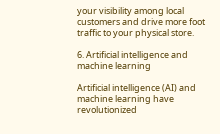your visibility among local customers and drive more foot traffic to your physical store.

6. Artificial intelligence and machine learning

Artificial intelligence (AI) and machine learning have revolutionized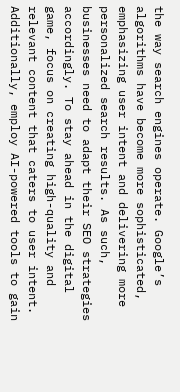the way search engines operate. Google’s algorithms have become more sophisticated, emphasizing user intent and delivering more personalized search results. As such, businesses need to adapt their SEO strategies accordingly. To stay ahead in the digital game, focus on creating high-quality and relevant content that caters to user intent. Additionally, employ AI-powered tools to gain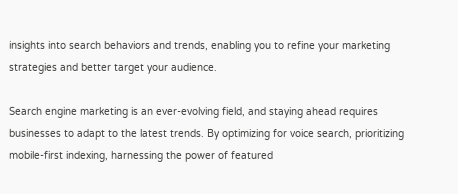insights into search behaviors and trends, enabling you to refine your marketing strategies and better target your audience.

Search engine marketing is an ever-evolving field, and staying ahead requires businesses to adapt to the latest trends. By optimizing for voice search, prioritizing mobile-first indexing, harnessing the power of featured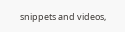snippets and videos,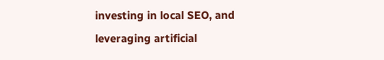investing in local SEO, and leveraging artificial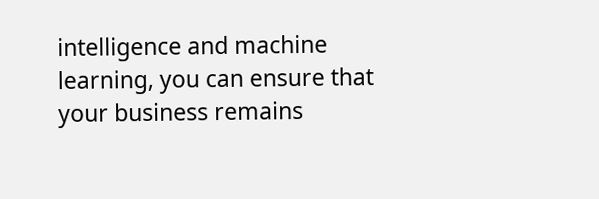intelligence and machine learning, you can ensure that your business remains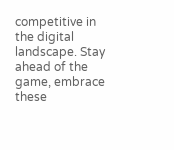competitive in the digital landscape. Stay ahead of the game, embrace these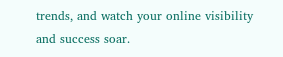trends, and watch your online visibility and success soar.